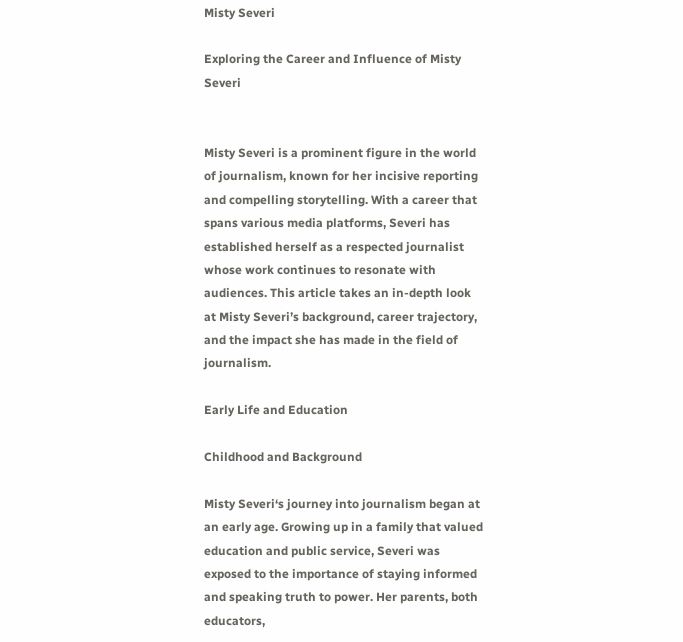Misty Severi

Exploring the Career and Influence of Misty Severi


Misty Severi is a prominent figure in the world of journalism, known for her incisive reporting and compelling storytelling. With a career that spans various media platforms, Severi has established herself as a respected journalist whose work continues to resonate with audiences. This article takes an in-depth look at Misty Severi’s background, career trajectory, and the impact she has made in the field of journalism.

Early Life and Education

Childhood and Background

Misty Severi‘s journey into journalism began at an early age. Growing up in a family that valued education and public service, Severi was exposed to the importance of staying informed and speaking truth to power. Her parents, both educators,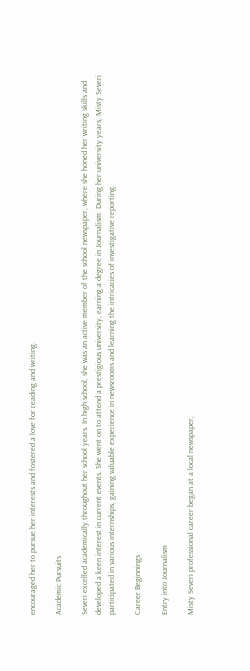encouraged her to pursue her interests and fostered a love for reading and writing.

Academic Pursuits

Severi excelled academically throughout her school years. In high school, she was an active member of the school newspaper, where she honed her writing skills and developed a keen interest in current events. She went on to attend a prestigious university, earning a degree in Journalism. During her university years, Misty Severi participated in various internships, gaining valuable experience in newsrooms and learning the intricacies of investigative reporting.

Career Beginnings

Entry into Journalism

Misty Severi professional career began at a local newspaper,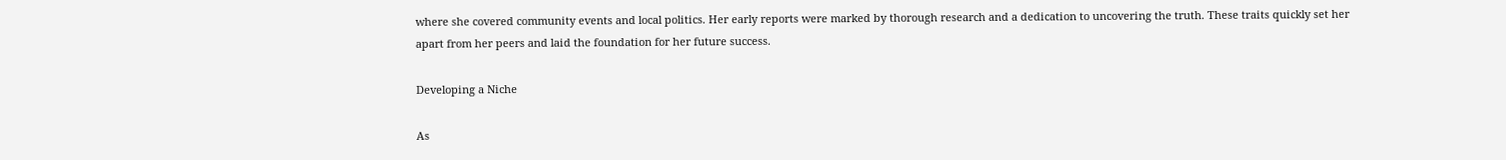where she covered community events and local politics. Her early reports were marked by thorough research and a dedication to uncovering the truth. These traits quickly set her apart from her peers and laid the foundation for her future success.

Developing a Niche

As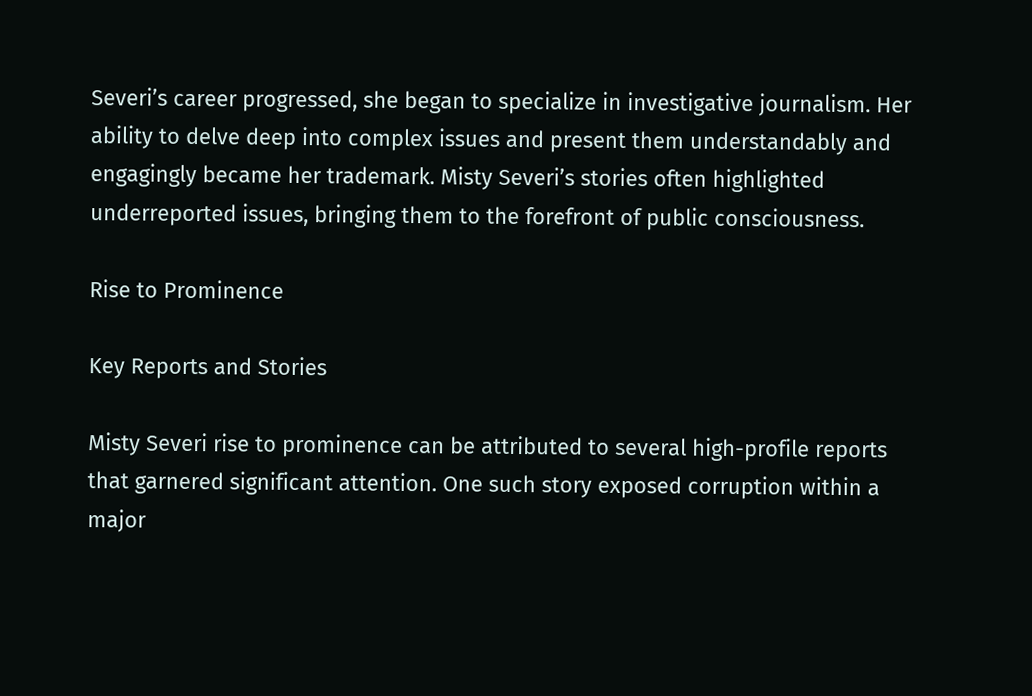Severi’s career progressed, she began to specialize in investigative journalism. Her ability to delve deep into complex issues and present them understandably and engagingly became her trademark. Misty Severi’s stories often highlighted underreported issues, bringing them to the forefront of public consciousness.

Rise to Prominence

Key Reports and Stories

Misty Severi rise to prominence can be attributed to several high-profile reports that garnered significant attention. One such story exposed corruption within a major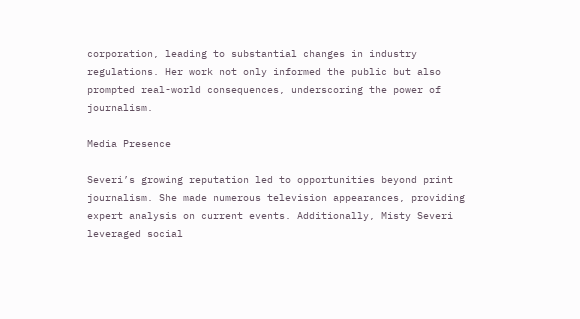corporation, leading to substantial changes in industry regulations. Her work not only informed the public but also prompted real-world consequences, underscoring the power of journalism.

Media Presence

Severi’s growing reputation led to opportunities beyond print journalism. She made numerous television appearances, providing expert analysis on current events. Additionally, Misty Severi leveraged social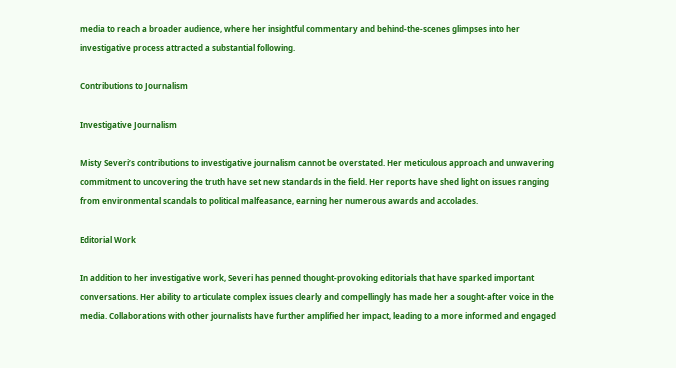media to reach a broader audience, where her insightful commentary and behind-the-scenes glimpses into her investigative process attracted a substantial following.

Contributions to Journalism

Investigative Journalism

Misty Severi’s contributions to investigative journalism cannot be overstated. Her meticulous approach and unwavering commitment to uncovering the truth have set new standards in the field. Her reports have shed light on issues ranging from environmental scandals to political malfeasance, earning her numerous awards and accolades.

Editorial Work

In addition to her investigative work, Severi has penned thought-provoking editorials that have sparked important conversations. Her ability to articulate complex issues clearly and compellingly has made her a sought-after voice in the media. Collaborations with other journalists have further amplified her impact, leading to a more informed and engaged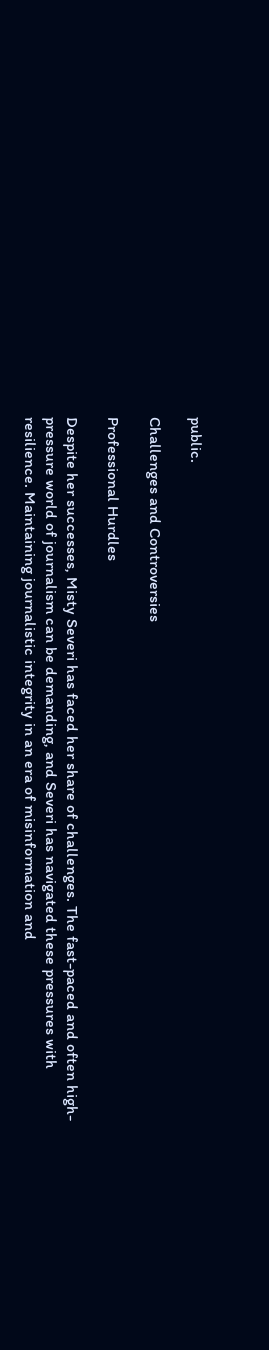public.

Challenges and Controversies

Professional Hurdles

Despite her successes, Misty Severi has faced her share of challenges. The fast-paced and often high-pressure world of journalism can be demanding, and Severi has navigated these pressures with resilience. Maintaining journalistic integrity in an era of misinformation and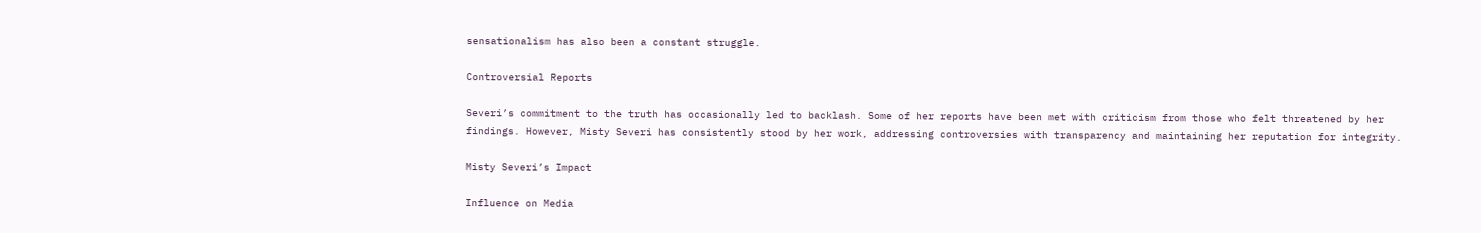sensationalism has also been a constant struggle.

Controversial Reports

Severi’s commitment to the truth has occasionally led to backlash. Some of her reports have been met with criticism from those who felt threatened by her findings. However, Misty Severi has consistently stood by her work, addressing controversies with transparency and maintaining her reputation for integrity.

Misty Severi’s Impact

Influence on Media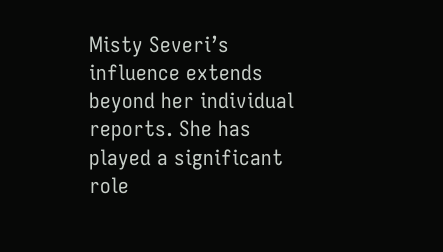Misty Severi’s influence extends beyond her individual reports. She has played a significant role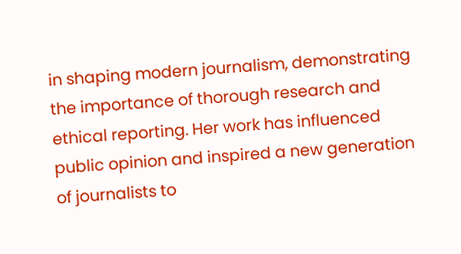in shaping modern journalism, demonstrating the importance of thorough research and ethical reporting. Her work has influenced public opinion and inspired a new generation of journalists to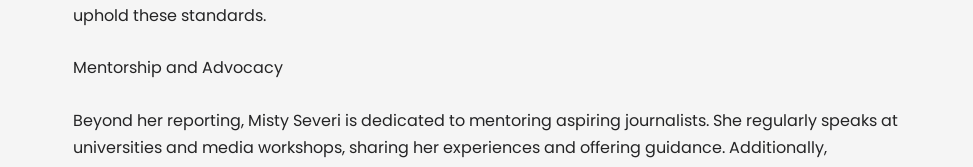uphold these standards.

Mentorship and Advocacy

Beyond her reporting, Misty Severi is dedicated to mentoring aspiring journalists. She regularly speaks at universities and media workshops, sharing her experiences and offering guidance. Additionally,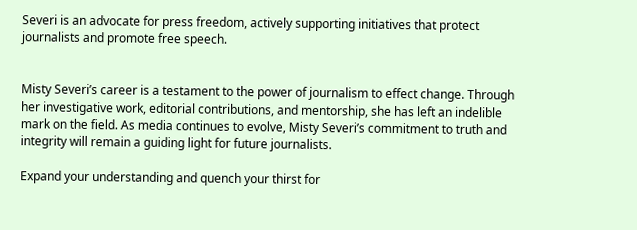Severi is an advocate for press freedom, actively supporting initiatives that protect journalists and promote free speech.


Misty Severi’s career is a testament to the power of journalism to effect change. Through her investigative work, editorial contributions, and mentorship, she has left an indelible mark on the field. As media continues to evolve, Misty Severi’s commitment to truth and integrity will remain a guiding light for future journalists.

Expand your understanding and quench your thirst for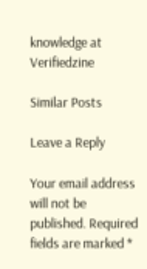knowledge at Verifiedzine

Similar Posts

Leave a Reply

Your email address will not be published. Required fields are marked *